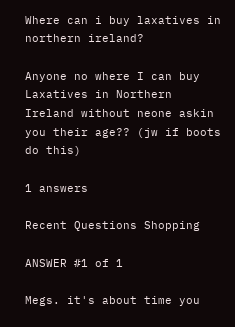Where can i buy laxatives in northern ireland?

Anyone no where I can buy Laxatives in Northern Ireland without neone askin you their age?? (jw if boots do this)

1 answers

Recent Questions Shopping

ANSWER #1 of 1

Megs. it's about time you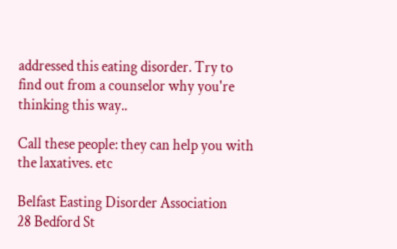addressed this eating disorder. Try to find out from a counselor why you're thinking this way..

Call these people: they can help you with the laxatives. etc

Belfast Easting Disorder Association
28 Bedford St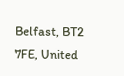Belfast, BT2 7FE, United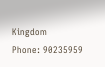Kingdom
Phone: 90235959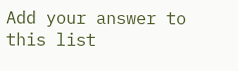Add your answer to this list